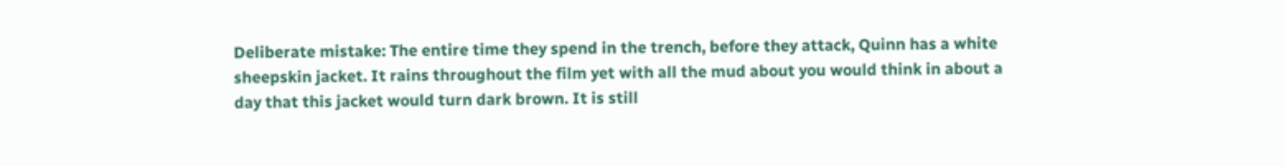Deliberate mistake: The entire time they spend in the trench, before they attack, Quinn has a white sheepskin jacket. It rains throughout the film yet with all the mud about you would think in about a day that this jacket would turn dark brown. It is still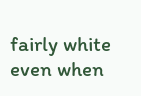fairly white even when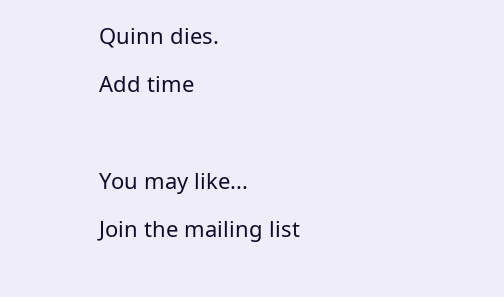Quinn dies.

Add time



You may like...

Join the mailing list